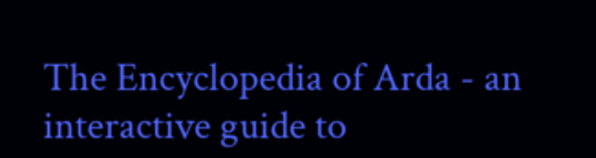The Encyclopedia of Arda - an interactive guide to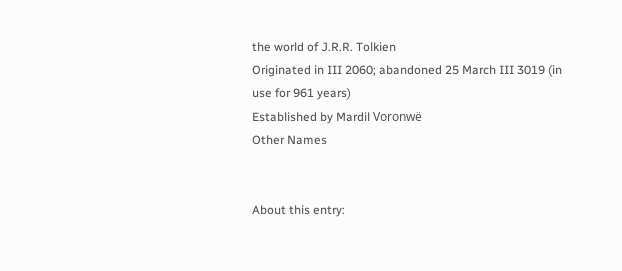the world of J.R.R. Tolkien
Originated in III 2060; abandoned 25 March III 3019 (in use for 961 years)
Established by Mardil Voronwë
Other Names


About this entry: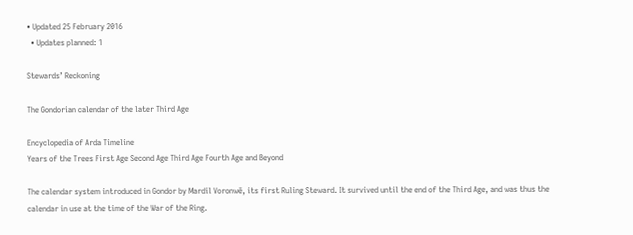• Updated 25 February 2016
  • Updates planned: 1

Stewards’ Reckoning

The Gondorian calendar of the later Third Age

Encyclopedia of Arda Timeline
Years of the Trees First Age Second Age Third Age Fourth Age and Beyond

The calendar system introduced in Gondor by Mardil Voronwë, its first Ruling Steward. It survived until the end of the Third Age, and was thus the calendar in use at the time of the War of the Ring.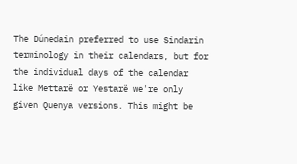The Dúnedain preferred to use Sindarin terminology in their calendars, but for the individual days of the calendar like Mettarë or Yestarë we're only given Quenya versions. This might be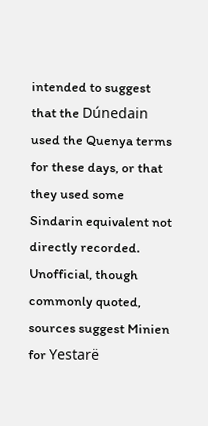intended to suggest that the Dúnedain used the Quenya terms for these days, or that they used some Sindarin equivalent not directly recorded. Unofficial, though commonly quoted, sources suggest Minien for Yestarë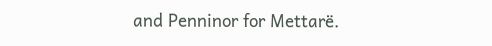and Penninor for Mettarë.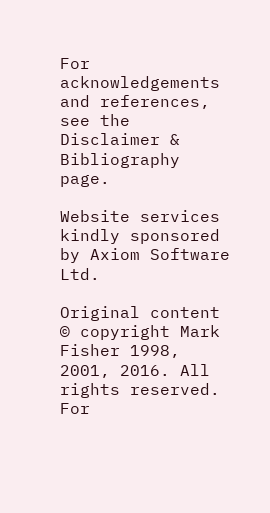For acknowledgements and references, see the Disclaimer & Bibliography page.

Website services kindly sponsored by Axiom Software Ltd.

Original content © copyright Mark Fisher 1998, 2001, 2016. All rights reserved. For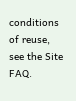conditions of reuse, see the Site FAQ.